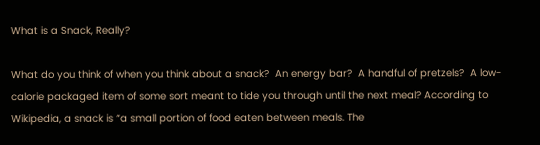What is a Snack, Really?

What do you think of when you think about a snack?  An energy bar?  A handful of pretzels?  A low-calorie packaged item of some sort meant to tide you through until the next meal? According to Wikipedia, a snack is “a small portion of food eaten between meals. The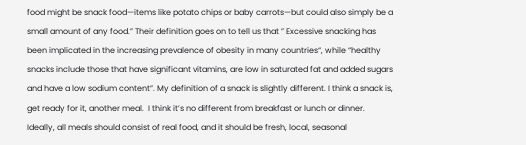food might be snack food—items like potato chips or baby carrots—but could also simply be a small amount of any food.” Their definition goes on to tell us that ” Excessive snacking has been implicated in the increasing prevalence of obesity in many countries“, while “healthy snacks include those that have significant vitamins, are low in saturated fat and added sugars and have a low sodium content”. My definition of a snack is slightly different. I think a snack is, get ready for it, another meal.  I think it’s no different from breakfast or lunch or dinner.  Ideally, all meals should consist of real food, and it should be fresh, local, seasonal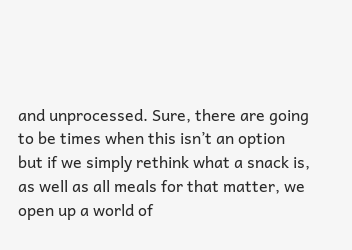and unprocessed. Sure, there are going to be times when this isn’t an option but if we simply rethink what a snack is, as well as all meals for that matter, we open up a world of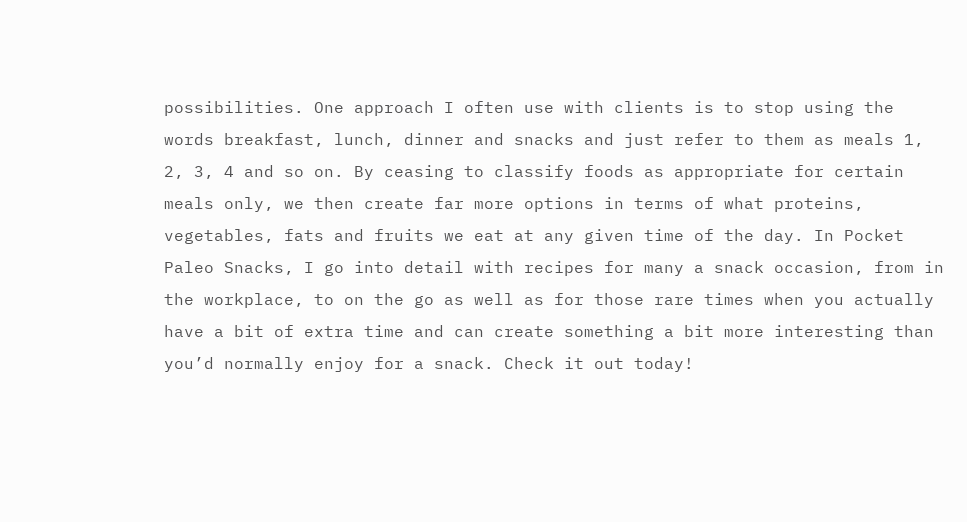possibilities. One approach I often use with clients is to stop using the words breakfast, lunch, dinner and snacks and just refer to them as meals 1, 2, 3, 4 and so on. By ceasing to classify foods as appropriate for certain  meals only, we then create far more options in terms of what proteins, vegetables, fats and fruits we eat at any given time of the day. In Pocket Paleo Snacks, I go into detail with recipes for many a snack occasion, from in the workplace, to on the go as well as for those rare times when you actually have a bit of extra time and can create something a bit more interesting than you’d normally enjoy for a snack. Check it out today!